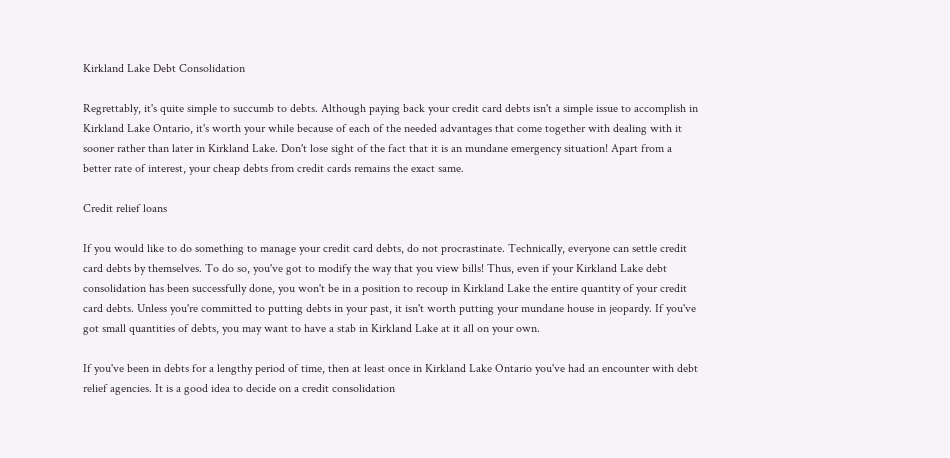Kirkland Lake Debt Consolidation

Regrettably, it's quite simple to succumb to debts. Although paying back your credit card debts isn't a simple issue to accomplish in Kirkland Lake Ontario, it's worth your while because of each of the needed advantages that come together with dealing with it sooner rather than later in Kirkland Lake. Don't lose sight of the fact that it is an mundane emergency situation! Apart from a better rate of interest, your cheap debts from credit cards remains the exact same.

Credit relief loans

If you would like to do something to manage your credit card debts, do not procrastinate. Technically, everyone can settle credit card debts by themselves. To do so, you've got to modify the way that you view bills! Thus, even if your Kirkland Lake debt consolidation has been successfully done, you won't be in a position to recoup in Kirkland Lake the entire quantity of your credit card debts. Unless you're committed to putting debts in your past, it isn't worth putting your mundane house in jeopardy. If you've got small quantities of debts, you may want to have a stab in Kirkland Lake at it all on your own.

If you've been in debts for a lengthy period of time, then at least once in Kirkland Lake Ontario you've had an encounter with debt relief agencies. It is a good idea to decide on a credit consolidation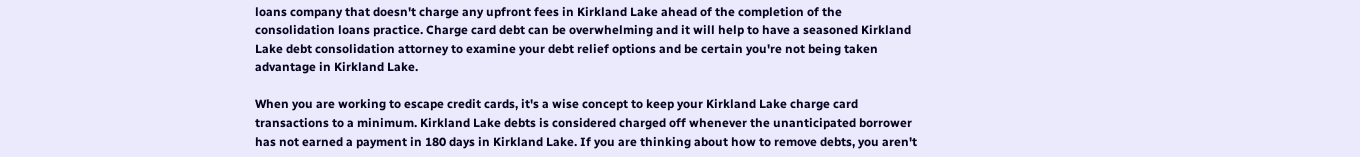loans company that doesn't charge any upfront fees in Kirkland Lake ahead of the completion of the consolidation loans practice. Charge card debt can be overwhelming and it will help to have a seasoned Kirkland Lake debt consolidation attorney to examine your debt relief options and be certain you're not being taken advantage in Kirkland Lake.

When you are working to escape credit cards, it's a wise concept to keep your Kirkland Lake charge card transactions to a minimum. Kirkland Lake debts is considered charged off whenever the unanticipated borrower has not earned a payment in 180 days in Kirkland Lake. If you are thinking about how to remove debts, you aren't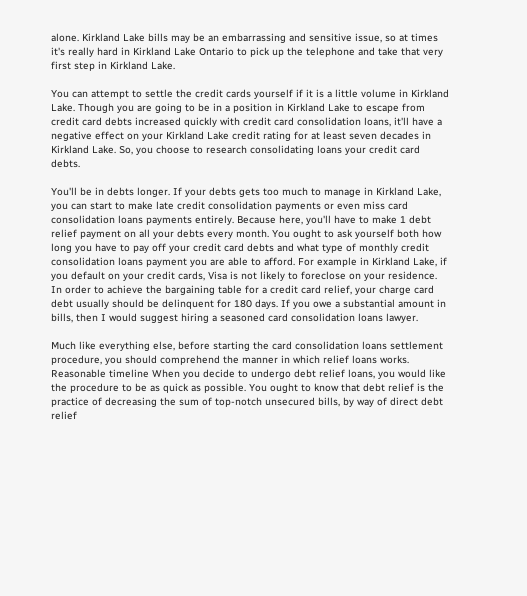alone. Kirkland Lake bills may be an embarrassing and sensitive issue, so at times it's really hard in Kirkland Lake Ontario to pick up the telephone and take that very first step in Kirkland Lake.

You can attempt to settle the credit cards yourself if it is a little volume in Kirkland Lake. Though you are going to be in a position in Kirkland Lake to escape from credit card debts increased quickly with credit card consolidation loans, it'll have a negative effect on your Kirkland Lake credit rating for at least seven decades in Kirkland Lake. So, you choose to research consolidating loans your credit card debts.

You'll be in debts longer. If your debts gets too much to manage in Kirkland Lake, you can start to make late credit consolidation payments or even miss card consolidation loans payments entirely. Because here, you'll have to make 1 debt relief payment on all your debts every month. You ought to ask yourself both how long you have to pay off your credit card debts and what type of monthly credit consolidation loans payment you are able to afford. For example in Kirkland Lake, if you default on your credit cards, Visa is not likely to foreclose on your residence. In order to achieve the bargaining table for a credit card relief, your charge card debt usually should be delinquent for 180 days. If you owe a substantial amount in bills, then I would suggest hiring a seasoned card consolidation loans lawyer.

Much like everything else, before starting the card consolidation loans settlement procedure, you should comprehend the manner in which relief loans works. Reasonable timeline When you decide to undergo debt relief loans, you would like the procedure to be as quick as possible. You ought to know that debt relief is the practice of decreasing the sum of top-notch unsecured bills, by way of direct debt relief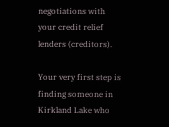negotiations with your credit relief lenders (creditors).

Your very first step is finding someone in Kirkland Lake who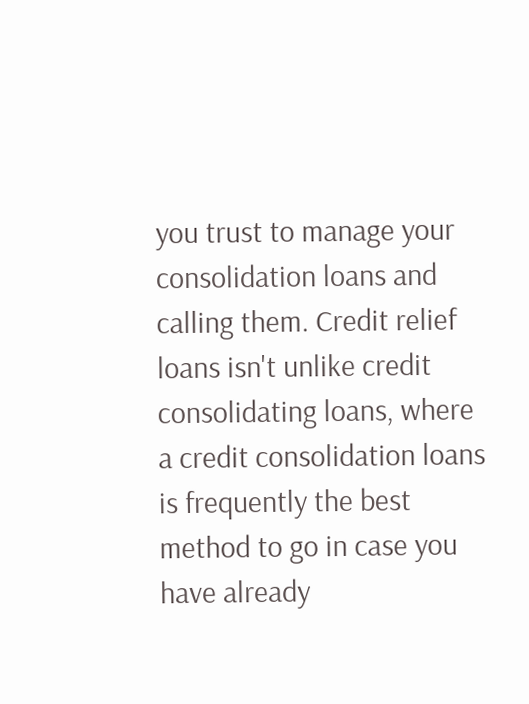you trust to manage your consolidation loans and calling them. Credit relief loans isn't unlike credit consolidating loans, where a credit consolidation loans is frequently the best method to go in case you have already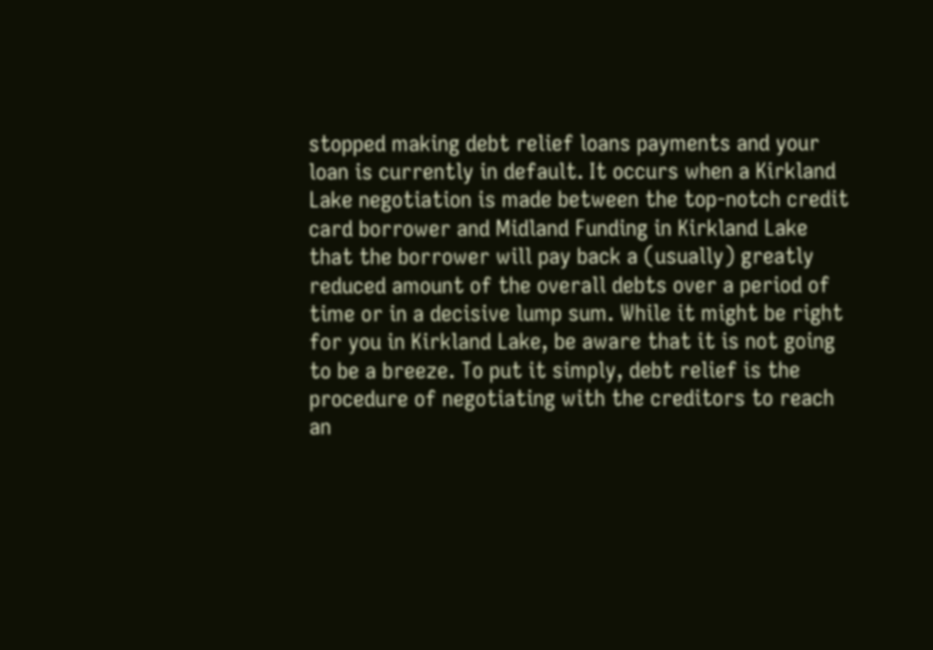stopped making debt relief loans payments and your loan is currently in default. It occurs when a Kirkland Lake negotiation is made between the top-notch credit card borrower and Midland Funding in Kirkland Lake that the borrower will pay back a (usually) greatly reduced amount of the overall debts over a period of time or in a decisive lump sum. While it might be right for you in Kirkland Lake, be aware that it is not going to be a breeze. To put it simply, debt relief is the procedure of negotiating with the creditors to reach an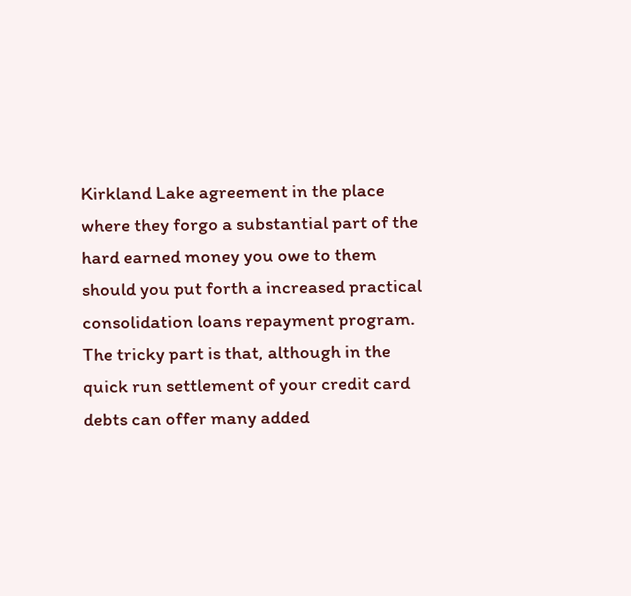Kirkland Lake agreement in the place where they forgo a substantial part of the hard earned money you owe to them should you put forth a increased practical consolidation loans repayment program. The tricky part is that, although in the quick run settlement of your credit card debts can offer many added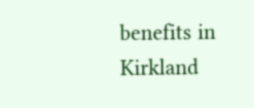benefits in Kirkland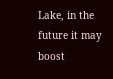Lake, in the future it may boost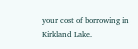your cost of borrowing in Kirkland Lake.